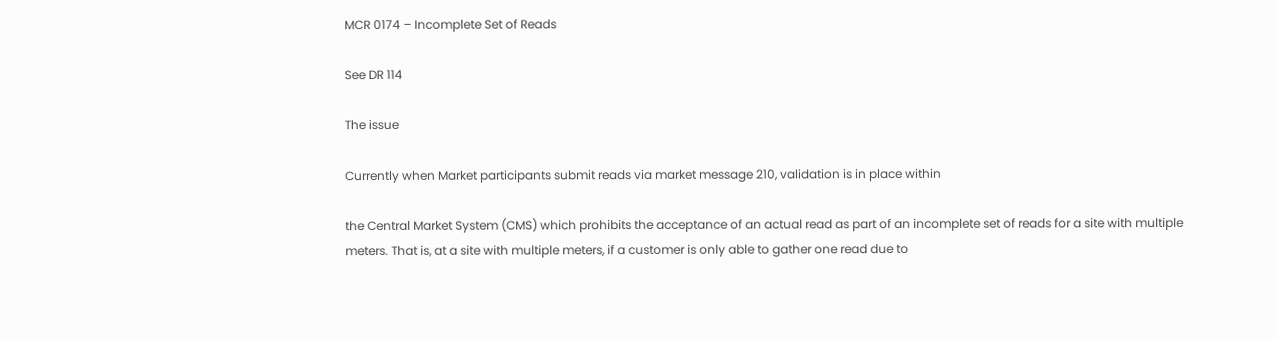MCR 0174 – Incomplete Set of Reads

See DR 114

The issue

Currently when Market participants submit reads via market message 210, validation is in place within

the Central Market System (CMS) which prohibits the acceptance of an actual read as part of an incomplete set of reads for a site with multiple meters. That is, at a site with multiple meters, if a customer is only able to gather one read due to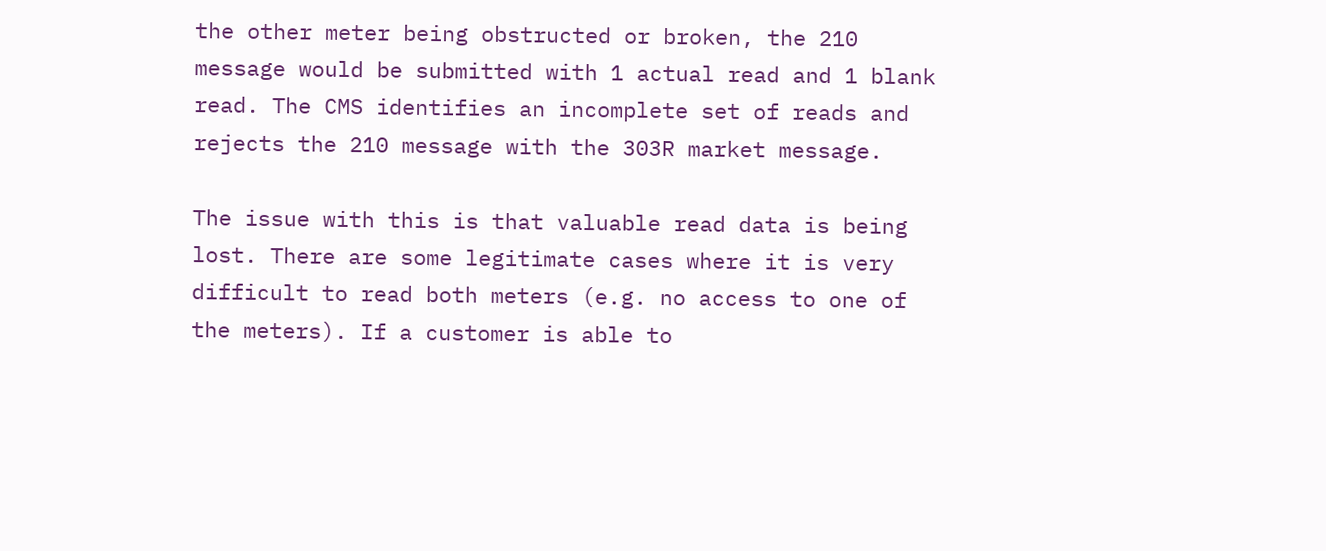the other meter being obstructed or broken, the 210 message would be submitted with 1 actual read and 1 blank read. The CMS identifies an incomplete set of reads and rejects the 210 message with the 303R market message.

The issue with this is that valuable read data is being lost. There are some legitimate cases where it is very difficult to read both meters (e.g. no access to one of the meters). If a customer is able to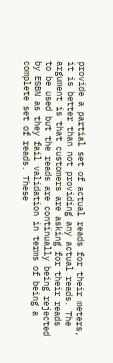provide a partial set of actual reads for their meters, it is better than not providing any actual reads. The argument is that customers are asking for their reads to be used but the reads are continually being rejected by ESBN as they fail validation in terms of being a complete set of reads. These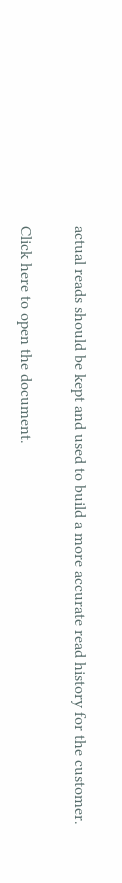actual reads should be kept and used to build a more accurate read history for the customer.

Click here to open the document.